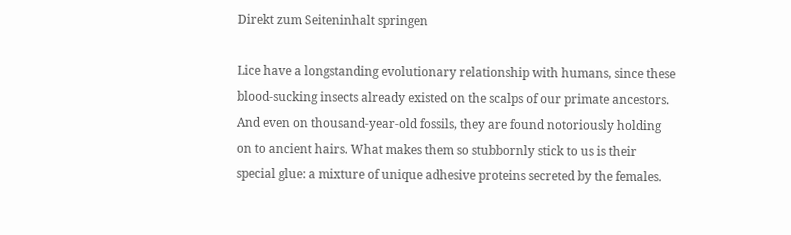Direkt zum Seiteninhalt springen

Lice have a longstanding evolutionary relationship with humans, since these blood-sucking insects already existed on the scalps of our primate ancestors. And even on thousand-year-old fossils, they are found notoriously holding on to ancient hairs. What makes them so stubbornly stick to us is their special glue: a mixture of unique adhesive proteins secreted by the females.